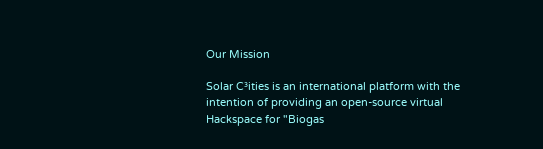Our Mission

Solar C³ities is an international platform with the intention of providing an open-source virtual Hackspace for "Biogas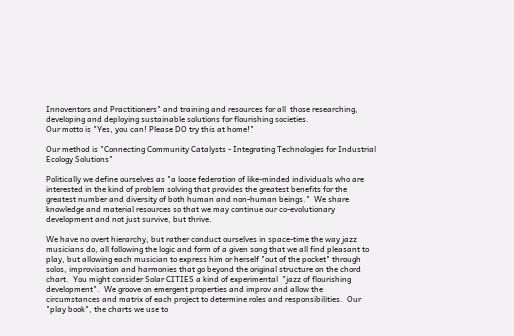Innoventors and Practitioners" and training and resources for all  those researching, developing and deploying sustainable solutions for flourishing societies.
Our motto is "Yes, you can! Please DO try this at home!"

Our method is "Connecting Community Catalysts - Integrating Technologies for Industrial Ecology Solutions"

Politically we define ourselves as "a loose federation of like-minded individuals who are interested in the kind of problem solving that provides the greatest benefits for the greatest number and diversity of both human and non-human beings."  We share knowledge and material resources so that we may continue our co-evolutionary development and not just survive, but thrive.

We have no overt hierarchy, but rather conduct ourselves in space-time the way jazz musicians do, all following the logic and form of a given song that we all find pleasant to play, but allowing each musician to express him or herself "out of the pocket" through solos, improvisation and harmonies that go beyond the original structure on the chord chart.  You might consider Solar CITIES a kind of experimental  "jazz of flourishing development".  We groove on emergent properties and improv and allow the circumstances and matrix of each project to determine roles and responsibilities.  Our "play book", the charts we use to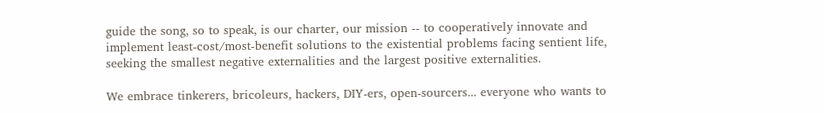guide the song, so to speak, is our charter, our mission -- to cooperatively innovate and implement least-cost/most-benefit solutions to the existential problems facing sentient life, seeking the smallest negative externalities and the largest positive externalities.

We embrace tinkerers, bricoleurs, hackers, DIY-ers, open-sourcers... everyone who wants to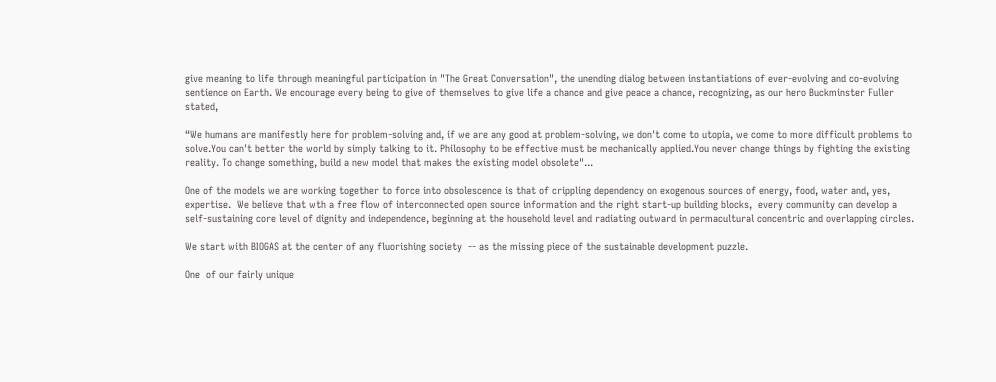give meaning to life through meaningful participation in "The Great Conversation", the unending dialog between instantiations of ever-evolving and co-evolving sentience on Earth. We encourage every being to give of themselves to give life a chance and give peace a chance, recognizing, as our hero Buckminster Fuller stated,

“We humans are manifestly here for problem-solving and, if we are any good at problem-solving, we don't come to utopia, we come to more difficult problems to solve.You can't better the world by simply talking to it. Philosophy to be effective must be mechanically applied.You never change things by fighting the existing reality. To change something, build a new model that makes the existing model obsolete"...

One of the models we are working together to force into obsolescence is that of crippling dependency on exogenous sources of energy, food, water and, yes, expertise.  We believe that wth a free flow of interconnected open source information and the right start-up building blocks,  every community can develop a self-sustaining core level of dignity and independence, beginning at the household level and radiating outward in permacultural concentric and overlapping circles.

We start with BIOGAS at the center of any fluorishing society  -- as the missing piece of the sustainable development puzzle.

One  of our fairly unique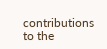contributions to the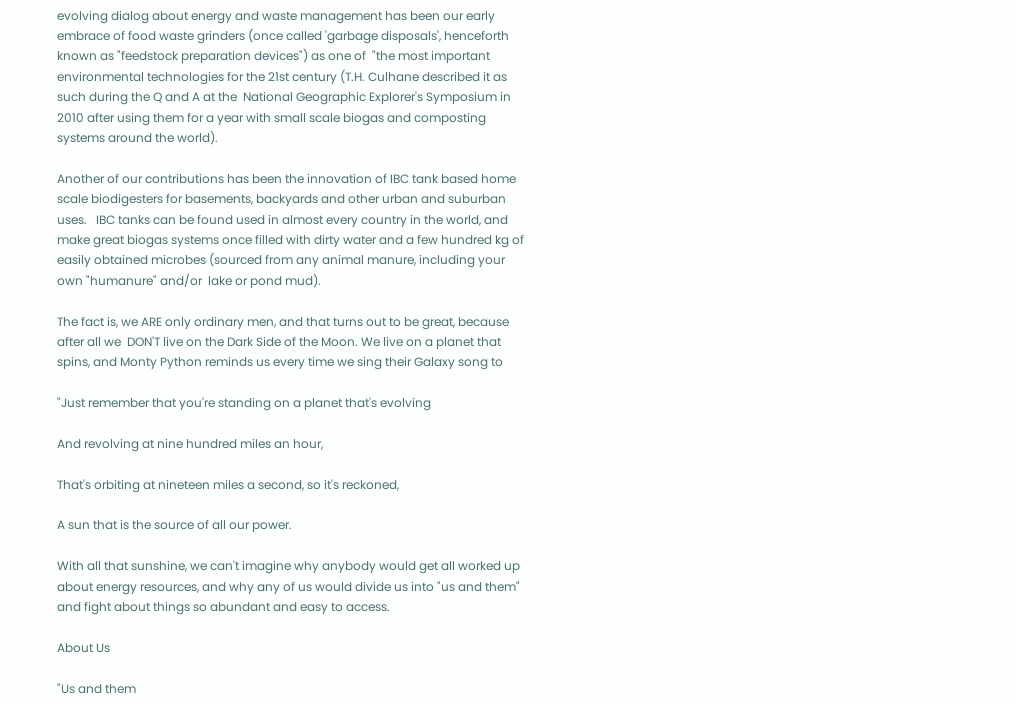evolving dialog about energy and waste management has been our early embrace of food waste grinders (once called 'garbage disposals', henceforth known as "feedstock preparation devices") as one of  "the most important environmental technologies for the 21st century (T.H. Culhane described it as such during the Q and A at the  National Geographic Explorer's Symposium in 2010 after using them for a year with small scale biogas and composting systems around the world).

Another of our contributions has been the innovation of IBC tank based home scale biodigesters for basements, backyards and other urban and suburban uses.   IBC tanks can be found used in almost every country in the world, and make great biogas systems once filled with dirty water and a few hundred kg of  easily obtained microbes (sourced from any animal manure, including your own "humanure" and/or  lake or pond mud).

The fact is, we ARE only ordinary men, and that turns out to be great, because after all we  DON'T live on the Dark Side of the Moon. We live on a planet that spins, and Monty Python reminds us every time we sing their Galaxy song to

"Just remember that you're standing on a planet that's evolving

And revolving at nine hundred miles an hour,

That's orbiting at nineteen miles a second, so it's reckoned,

A sun that is the source of all our power.

With all that sunshine, we can't imagine why anybody would get all worked up about energy resources, and why any of us would divide us into "us and them" and fight about things so abundant and easy to access.

About Us

"Us and them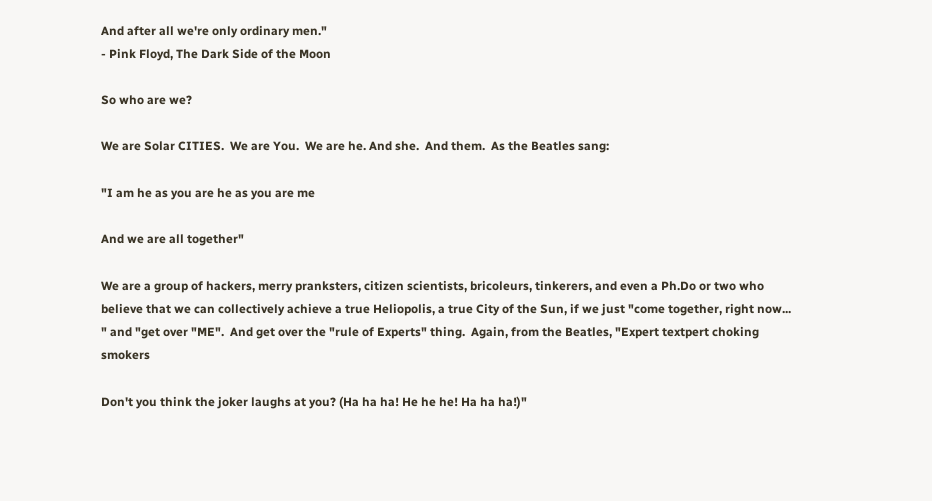And after all we're only ordinary men."
- Pink Floyd, The Dark Side of the Moon

So who are we?

We are Solar CITIES.  We are You.  We are he. And she.  And them.  As the Beatles sang:

"I am he as you are he as you are me

And we are all together"

We are a group of hackers, merry pranksters, citizen scientists, bricoleurs, tinkerers, and even a Ph.Do or two who believe that we can collectively achieve a true Heliopolis, a true City of the Sun, if we just "come together, right now... " and "get over "ME".  And get over the "rule of Experts" thing.  Again, from the Beatles, "Expert textpert choking smokers

Don't you think the joker laughs at you? (Ha ha ha! He he he! Ha ha ha!)"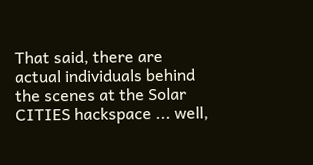That said, there are actual individuals behind the scenes at the Solar CITIES hackspace ... well,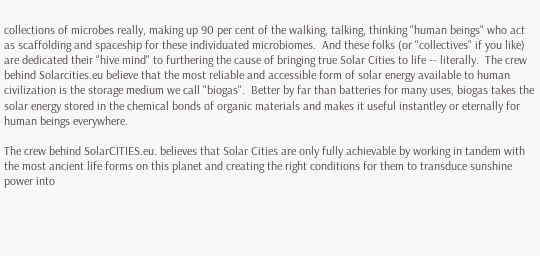collections of microbes really, making up 90 per cent of the walking, talking, thinking "human beings" who act as scaffolding and spaceship for these individuated microbiomes.  And these folks (or "collectives" if you like) are dedicated their "hive mind" to furthering the cause of bringing true Solar Cities to life -- literally.  The crew behind Solarcities.eu believe that the most reliable and accessible form of solar energy available to human civilization is the storage medium we call "biogas".  Better by far than batteries for many uses, biogas takes the solar energy stored in the chemical bonds of organic materials and makes it useful instantley or eternally for human beings everywhere.

The crew behind SolarCITIES.eu. believes that Solar Cities are only fully achievable by working in tandem with the most ancient life forms on this planet and creating the right conditions for them to transduce sunshine power into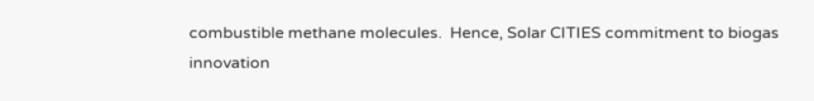combustible methane molecules.  Hence, Solar CITIES commitment to biogas innovation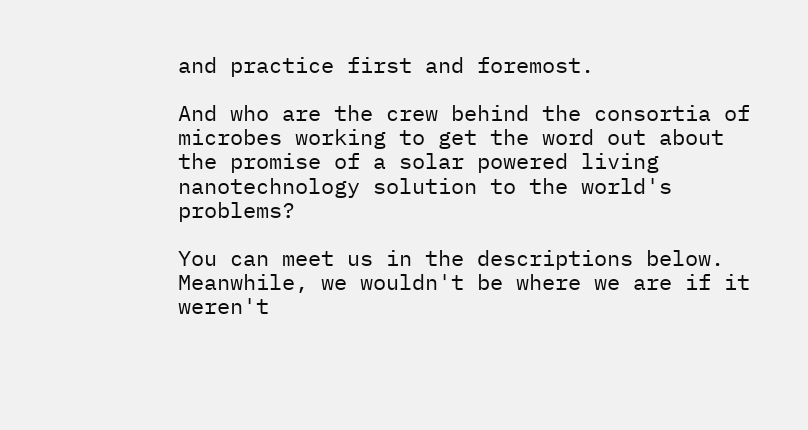and practice first and foremost.

And who are the crew behind the consortia of microbes working to get the word out about the promise of a solar powered living nanotechnology solution to the world's problems?

You can meet us in the descriptions below.  Meanwhile, we wouldn't be where we are if it weren't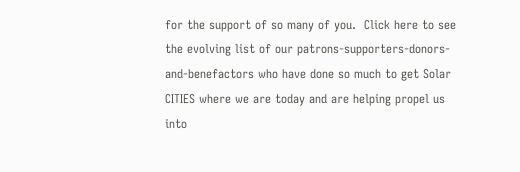for the support of so many of you.  Click here to see the evolving list of our patrons-supporters-donors-and-benefactors who have done so much to get Solar CITIES where we are today and are helping propel us into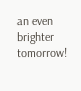an even brighter tomorrow!